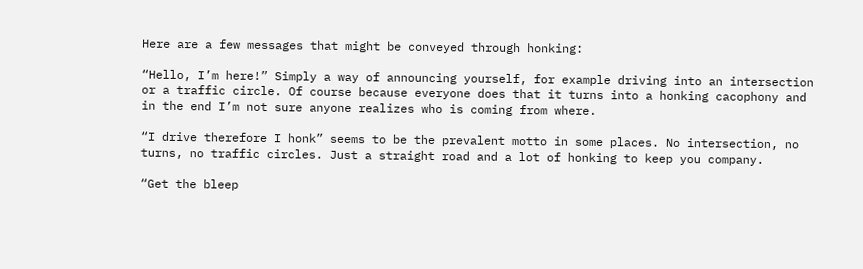Here are a few messages that might be conveyed through honking:

“Hello, I’m here!” Simply a way of announcing yourself, for example driving into an intersection or a traffic circle. Of course because everyone does that it turns into a honking cacophony and in the end I’m not sure anyone realizes who is coming from where.

“I drive therefore I honk” seems to be the prevalent motto in some places. No intersection, no turns, no traffic circles. Just a straight road and a lot of honking to keep you company.

“Get the bleep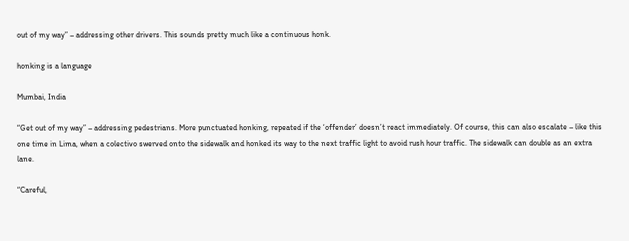out of my way” – addressing other drivers. This sounds pretty much like a continuous honk.

honking is a language

Mumbai, India

“Get out of my way” – addressing pedestrians. More punctuated honking, repeated if the ‘offender’ doesn’t react immediately. Of course, this can also escalate – like this one time in Lima, when a colectivo swerved onto the sidewalk and honked its way to the next traffic light to avoid rush hour traffic. The sidewalk can double as an extra lane.

“Careful,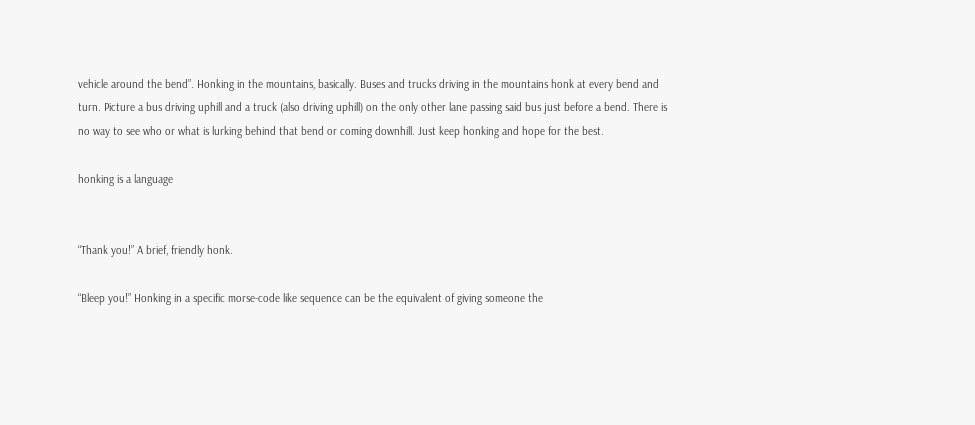vehicle around the bend”. Honking in the mountains, basically. Buses and trucks driving in the mountains honk at every bend and turn. Picture a bus driving uphill and a truck (also driving uphill) on the only other lane passing said bus just before a bend. There is no way to see who or what is lurking behind that bend or coming downhill. Just keep honking and hope for the best.

honking is a language


“Thank you!” A brief, friendly honk.

“Bleep you!” Honking in a specific morse-code like sequence can be the equivalent of giving someone the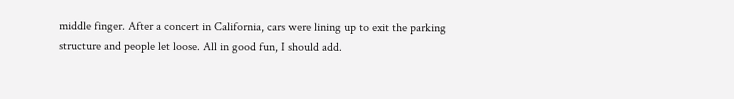middle finger. After a concert in California, cars were lining up to exit the parking structure and people let loose. All in good fun, I should add.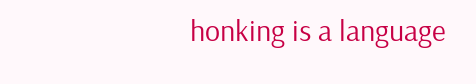honking is a language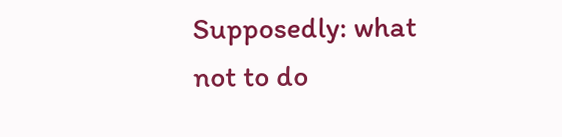Supposedly: what not to do